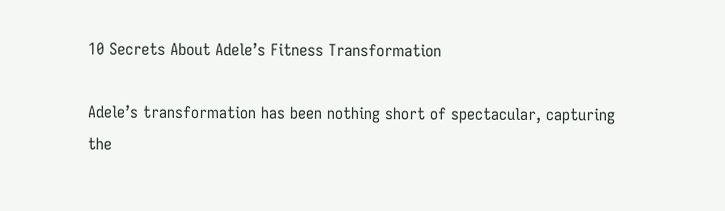10 Secrets About Adele’s Fitness Transformation

Adele’s transformation has been nothing short of spectacular, capturing the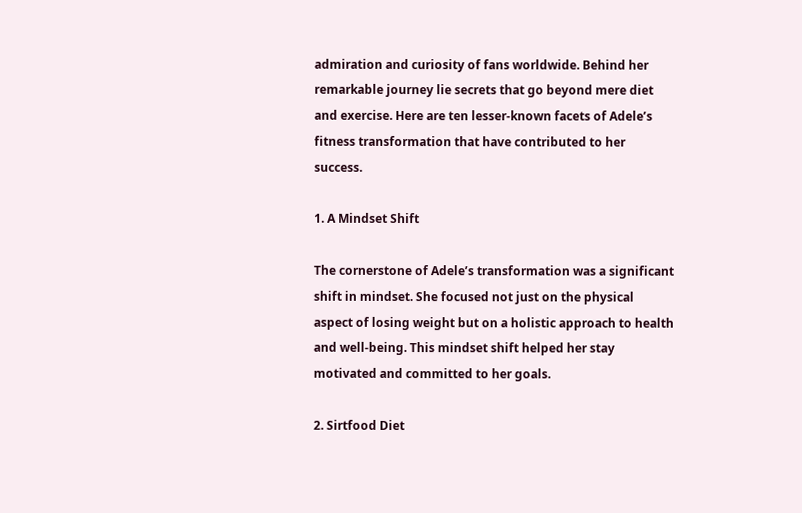admiration and curiosity of fans worldwide. Behind her remarkable journey lie secrets that go beyond mere diet and exercise. Here are ten lesser-known facets of Adele’s fitness transformation that have contributed to her success.

1. A Mindset Shift

The cornerstone of Adele’s transformation was a significant shift in mindset. She focused not just on the physical aspect of losing weight but on a holistic approach to health and well-being. This mindset shift helped her stay motivated and committed to her goals.

2. Sirtfood Diet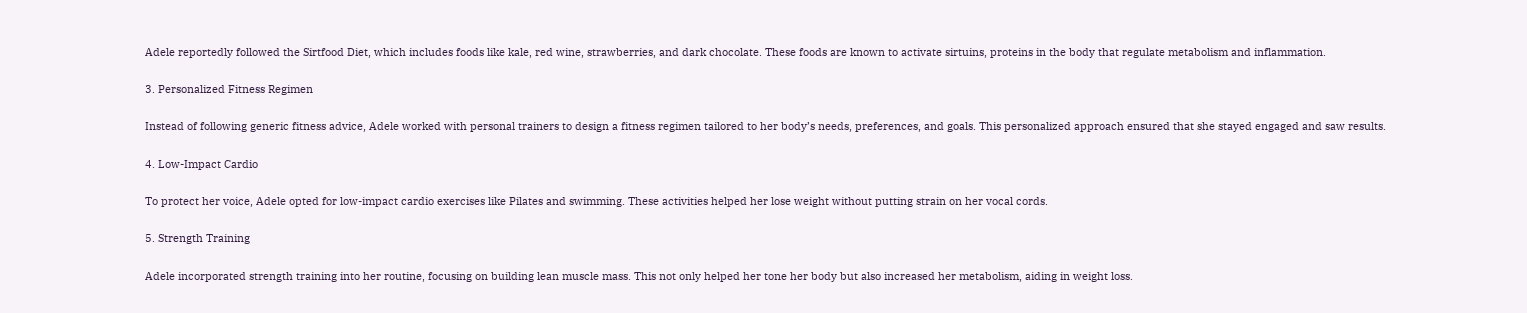Adele reportedly followed the Sirtfood Diet, which includes foods like kale, red wine, strawberries, and dark chocolate. These foods are known to activate sirtuins, proteins in the body that regulate metabolism and inflammation.

3. Personalized Fitness Regimen

Instead of following generic fitness advice, Adele worked with personal trainers to design a fitness regimen tailored to her body’s needs, preferences, and goals. This personalized approach ensured that she stayed engaged and saw results.

4. Low-Impact Cardio

To protect her voice, Adele opted for low-impact cardio exercises like Pilates and swimming. These activities helped her lose weight without putting strain on her vocal cords.

5. Strength Training

Adele incorporated strength training into her routine, focusing on building lean muscle mass. This not only helped her tone her body but also increased her metabolism, aiding in weight loss.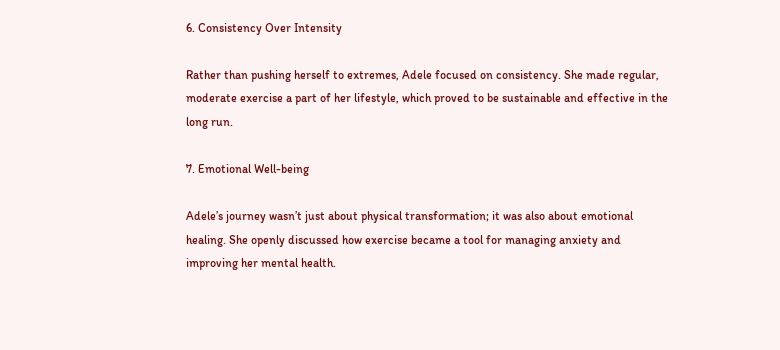6. Consistency Over Intensity

Rather than pushing herself to extremes, Adele focused on consistency. She made regular, moderate exercise a part of her lifestyle, which proved to be sustainable and effective in the long run.

7. Emotional Well-being

Adele’s journey wasn’t just about physical transformation; it was also about emotional healing. She openly discussed how exercise became a tool for managing anxiety and improving her mental health.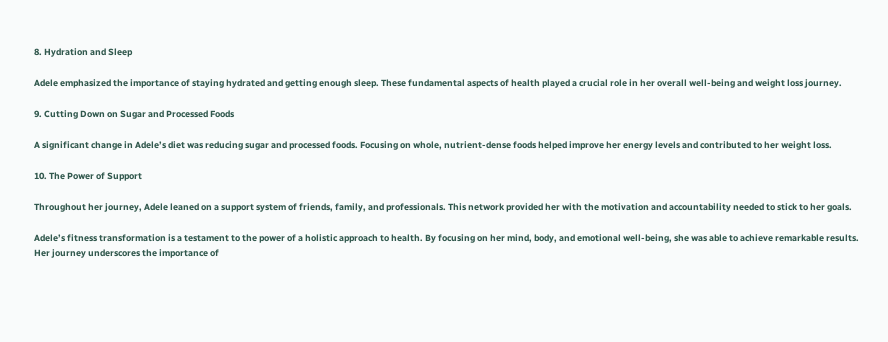8. Hydration and Sleep

Adele emphasized the importance of staying hydrated and getting enough sleep. These fundamental aspects of health played a crucial role in her overall well-being and weight loss journey.

9. Cutting Down on Sugar and Processed Foods

A significant change in Adele’s diet was reducing sugar and processed foods. Focusing on whole, nutrient-dense foods helped improve her energy levels and contributed to her weight loss.

10. The Power of Support

Throughout her journey, Adele leaned on a support system of friends, family, and professionals. This network provided her with the motivation and accountability needed to stick to her goals.

Adele’s fitness transformation is a testament to the power of a holistic approach to health. By focusing on her mind, body, and emotional well-being, she was able to achieve remarkable results. Her journey underscores the importance of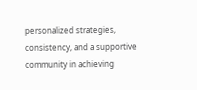personalized strategies, consistency, and a supportive community in achieving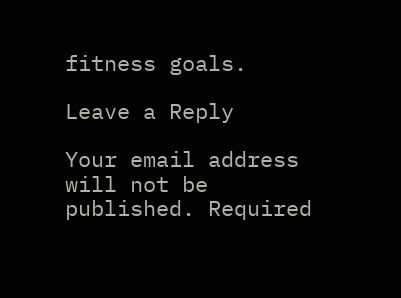fitness goals.

Leave a Reply

Your email address will not be published. Required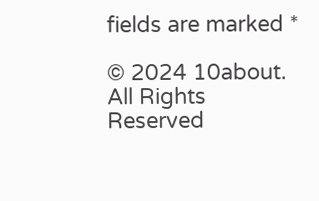fields are marked *

© 2024 10about. All Rights Reserved